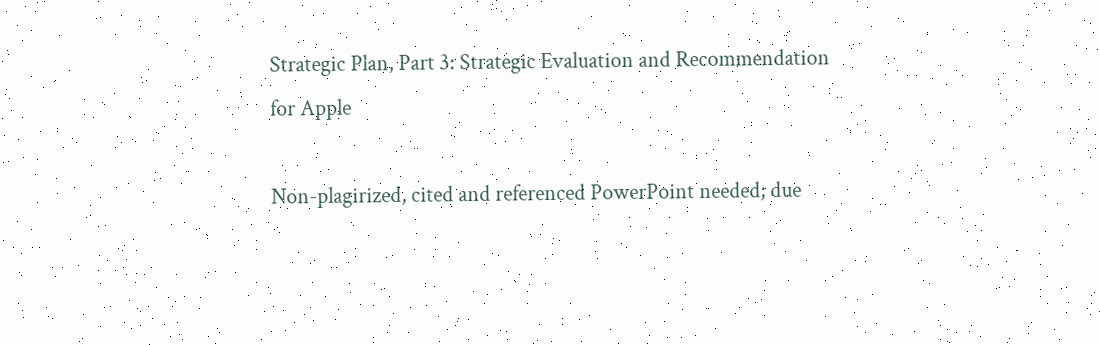Strategic Plan, Part 3: Strategic Evaluation and Recommendation for Apple

Non-plagirized, cited and referenced PowerPoint needed; due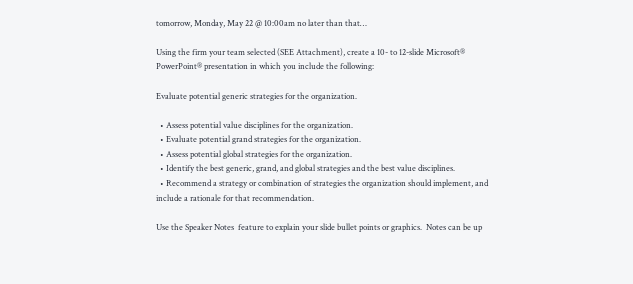tomorrow, Monday, May 22 @ 10:00am no later than that…

Using the firm your team selected (SEE Attachment), create a 10- to 12-slide Microsoft® PowerPoint® presentation in which you include the following:

Evaluate potential generic strategies for the organization.

  • Assess potential value disciplines for the organization.
  • Evaluate potential grand strategies for the organization.
  • Assess potential global strategies for the organization.
  • Identify the best generic, grand, and global strategies and the best value disciplines.
  • Recommend a strategy or combination of strategies the organization should implement, and include a rationale for that recommendation.

Use the Speaker Notes  feature to explain your slide bullet points or graphics.  Notes can be up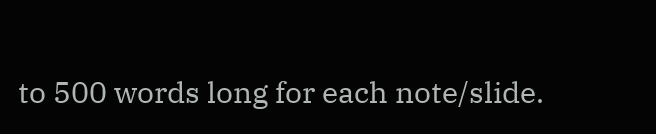to 500 words long for each note/slide.